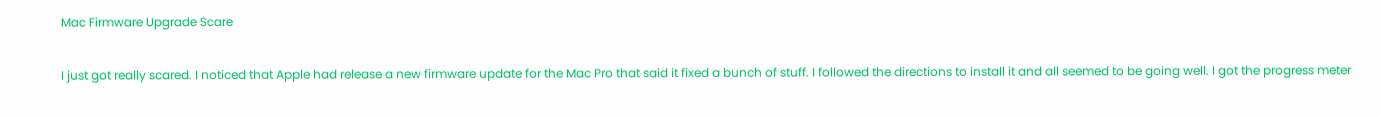Mac Firmware Upgrade Scare

I just got really scared. I noticed that Apple had release a new firmware update for the Mac Pro that said it fixed a bunch of stuff. I followed the directions to install it and all seemed to be going well. I got the progress meter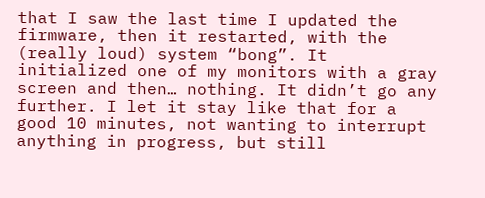that I saw the last time I updated the firmware, then it restarted, with the (really loud) system “bong”. It initialized one of my monitors with a gray screen and then… nothing. It didn’t go any further. I let it stay like that for a good 10 minutes, not wanting to interrupt anything in progress, but still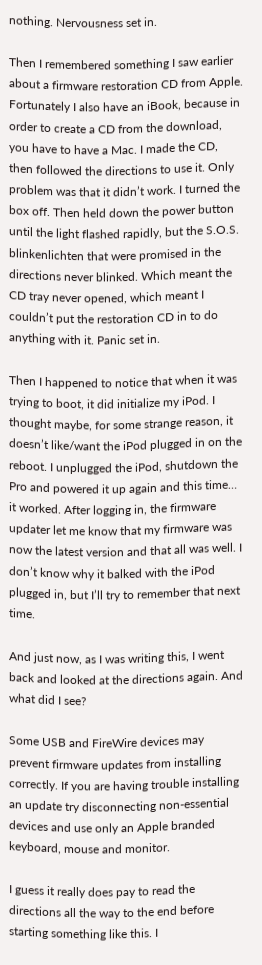nothing. Nervousness set in.

Then I remembered something I saw earlier about a firmware restoration CD from Apple. Fortunately I also have an iBook, because in order to create a CD from the download, you have to have a Mac. I made the CD, then followed the directions to use it. Only problem was that it didn’t work. I turned the box off. Then held down the power button until the light flashed rapidly, but the S.O.S. blinkenlichten that were promised in the directions never blinked. Which meant the CD tray never opened, which meant I couldn’t put the restoration CD in to do anything with it. Panic set in.

Then I happened to notice that when it was trying to boot, it did initialize my iPod. I thought maybe, for some strange reason, it doesn’t like/want the iPod plugged in on the reboot. I unplugged the iPod, shutdown the Pro and powered it up again and this time… it worked. After logging in, the firmware updater let me know that my firmware was now the latest version and that all was well. I don’t know why it balked with the iPod plugged in, but I’ll try to remember that next time.

And just now, as I was writing this, I went back and looked at the directions again. And what did I see?

Some USB and FireWire devices may prevent firmware updates from installing correctly. If you are having trouble installing an update try disconnecting non-essential devices and use only an Apple branded keyboard, mouse and monitor.

I guess it really does pay to read the directions all the way to the end before starting something like this. I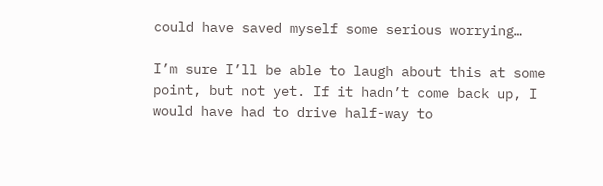could have saved myself some serious worrying…

I’m sure I’ll be able to laugh about this at some point, but not yet. If it hadn’t come back up, I would have had to drive half-way to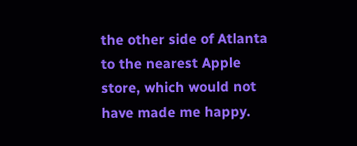the other side of Atlanta to the nearest Apple store, which would not have made me happy.